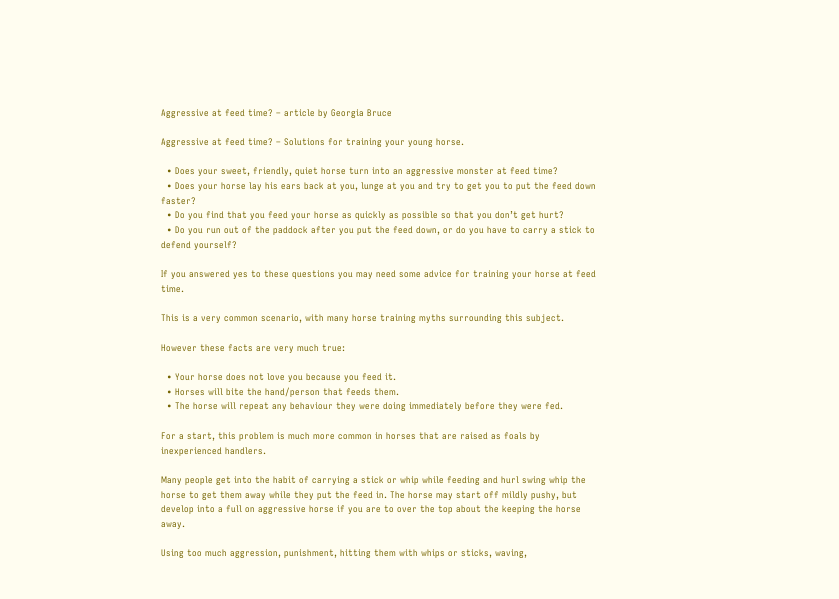Aggressive at feed time? – article by Georgia Bruce

Aggressive at feed time? – Solutions for training your young horse.

  • Does your sweet, friendly, quiet horse turn into an aggressive monster at feed time?
  • Does your horse lay his ears back at you, lunge at you and try to get you to put the feed down faster?
  • Do you find that you feed your horse as quickly as possible so that you don’t get hurt?
  • Do you run out of the paddock after you put the feed down, or do you have to carry a stick to defend yourself?

If you answered yes to these questions you may need some advice for training your horse at feed time.

This is a very common scenario, with many horse training myths surrounding this subject.

However these facts are very much true:

  • Your horse does not love you because you feed it.
  • Horses will bite the hand/person that feeds them.
  • The horse will repeat any behaviour they were doing immediately before they were fed.

For a start, this problem is much more common in horses that are raised as foals by inexperienced handlers.

Many people get into the habit of carrying a stick or whip while feeding and hurl swing whip the horse to get them away while they put the feed in. The horse may start off mildly pushy, but develop into a full on aggressive horse if you are to over the top about the keeping the horse away.

Using too much aggression, punishment, hitting them with whips or sticks, waving,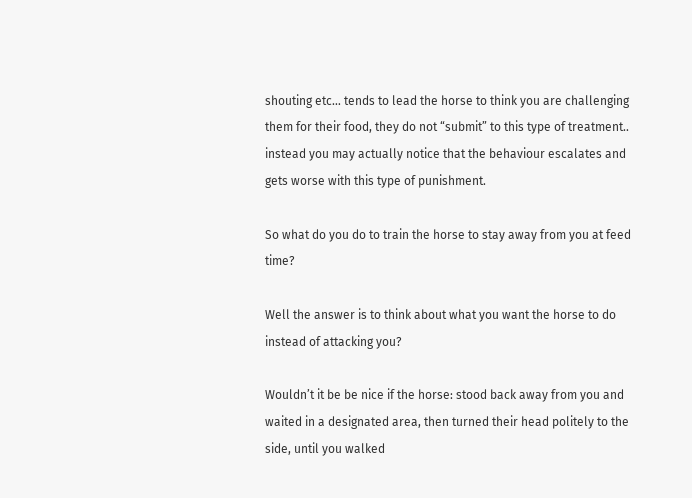shouting etc… tends to lead the horse to think you are challenging them for their food, they do not “submit” to this type of treatment.. instead you may actually notice that the behaviour escalates and gets worse with this type of punishment.

So what do you do to train the horse to stay away from you at feed time?

Well the answer is to think about what you want the horse to do instead of attacking you?

Wouldn’t it be be nice if the horse: stood back away from you and waited in a designated area, then turned their head politely to the side, until you walked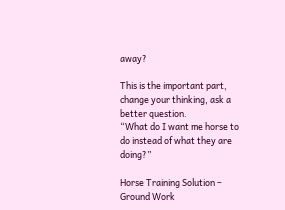away?

This is the important part, change your thinking, ask a better question.
“What do I want me horse to do instead of what they are doing?”

Horse Training Solution – Ground Work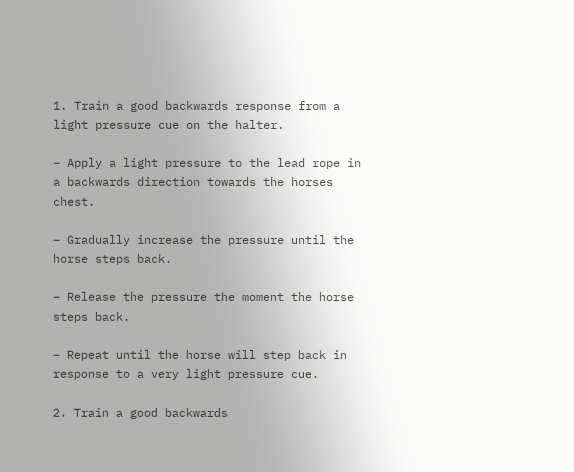1. Train a good backwards response from a light pressure cue on the halter.

– Apply a light pressure to the lead rope in a backwards direction towards the horses chest.

– Gradually increase the pressure until the horse steps back.

– Release the pressure the moment the horse steps back.

– Repeat until the horse will step back in response to a very light pressure cue.

2. Train a good backwards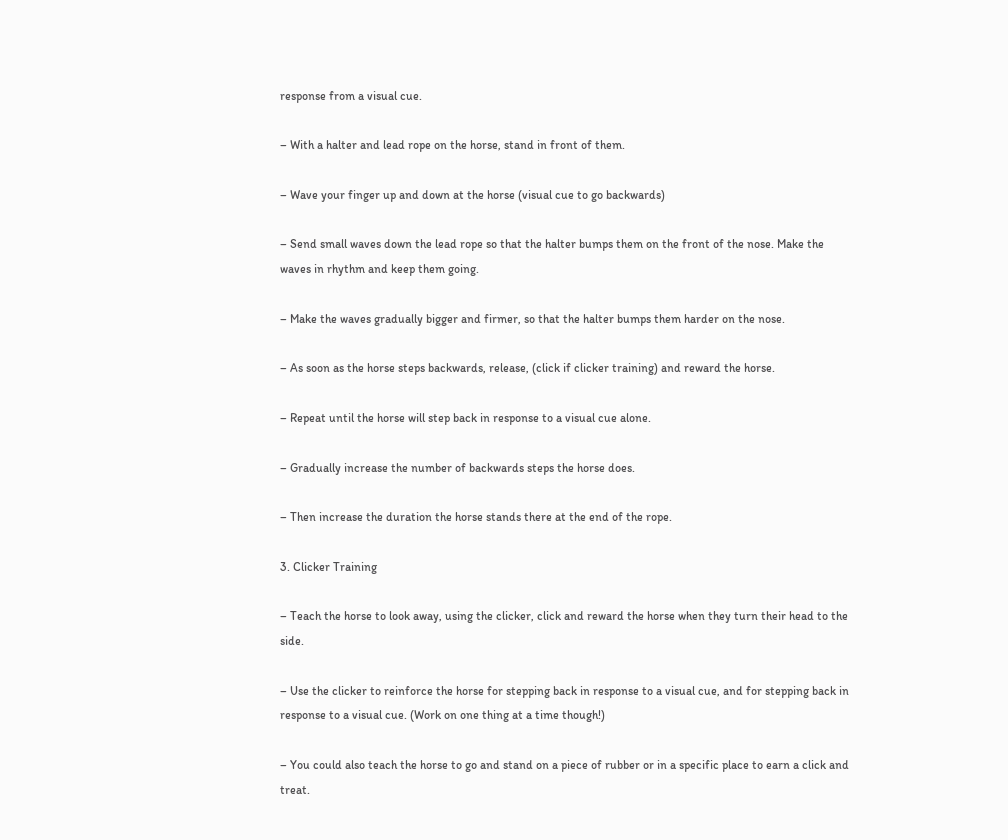response from a visual cue.

– With a halter and lead rope on the horse, stand in front of them.

– Wave your finger up and down at the horse (visual cue to go backwards)

– Send small waves down the lead rope so that the halter bumps them on the front of the nose. Make the waves in rhythm and keep them going.

– Make the waves gradually bigger and firmer, so that the halter bumps them harder on the nose.

– As soon as the horse steps backwards, release, (click if clicker training) and reward the horse.

– Repeat until the horse will step back in response to a visual cue alone.

– Gradually increase the number of backwards steps the horse does.

– Then increase the duration the horse stands there at the end of the rope.

3. Clicker Training

– Teach the horse to look away, using the clicker, click and reward the horse when they turn their head to the side.

– Use the clicker to reinforce the horse for stepping back in response to a visual cue, and for stepping back in response to a visual cue. (Work on one thing at a time though!)

– You could also teach the horse to go and stand on a piece of rubber or in a specific place to earn a click and treat.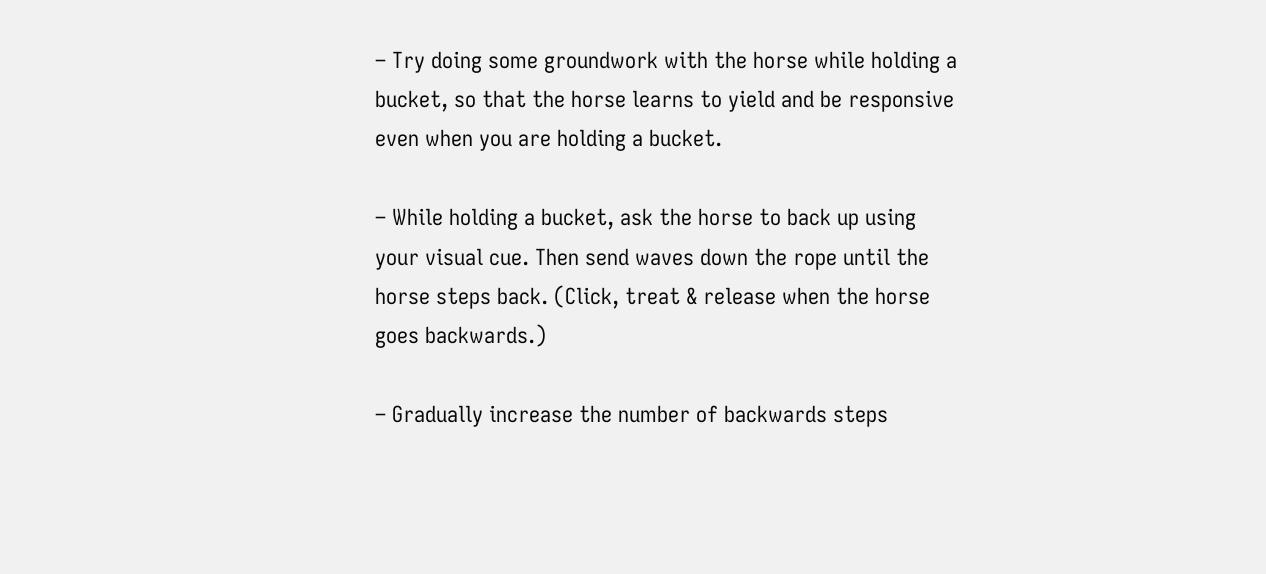– Try doing some groundwork with the horse while holding a bucket, so that the horse learns to yield and be responsive even when you are holding a bucket.

– While holding a bucket, ask the horse to back up using your visual cue. Then send waves down the rope until the horse steps back. (Click, treat & release when the horse goes backwards.)

– Gradually increase the number of backwards steps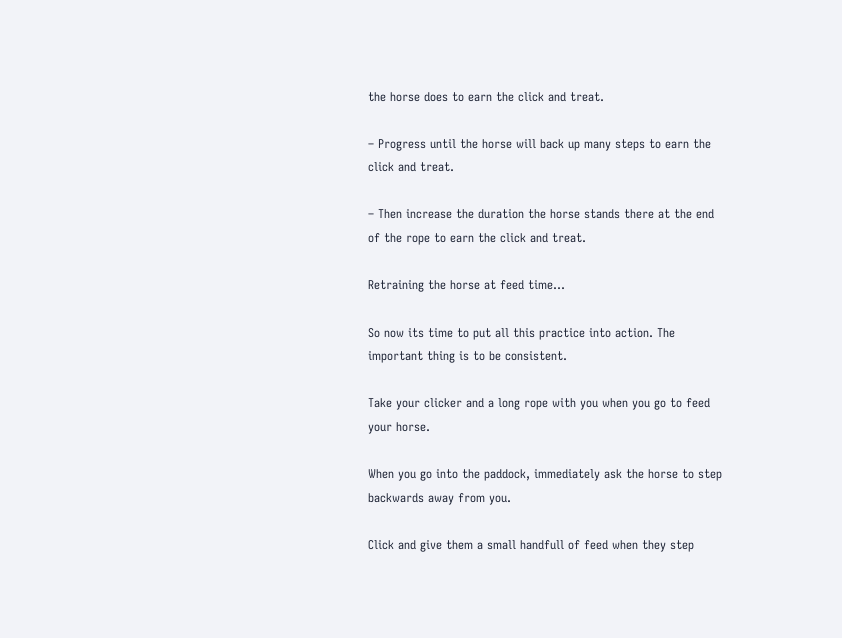the horse does to earn the click and treat.

– Progress until the horse will back up many steps to earn the click and treat.

– Then increase the duration the horse stands there at the end of the rope to earn the click and treat.

Retraining the horse at feed time…

So now its time to put all this practice into action. The important thing is to be consistent.

Take your clicker and a long rope with you when you go to feed your horse.

When you go into the paddock, immediately ask the horse to step backwards away from you.

Click and give them a small handfull of feed when they step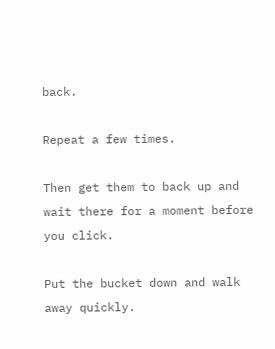back.

Repeat a few times.

Then get them to back up and wait there for a moment before you click.

Put the bucket down and walk away quickly.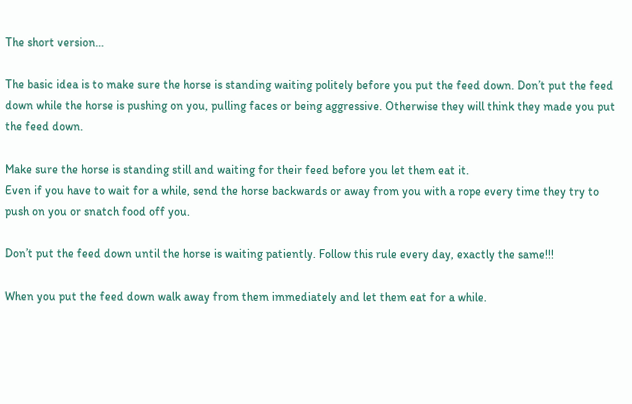The short version…

The basic idea is to make sure the horse is standing waiting politely before you put the feed down. Don’t put the feed down while the horse is pushing on you, pulling faces or being aggressive. Otherwise they will think they made you put the feed down.

Make sure the horse is standing still and waiting for their feed before you let them eat it.
Even if you have to wait for a while, send the horse backwards or away from you with a rope every time they try to push on you or snatch food off you.

Don’t put the feed down until the horse is waiting patiently. Follow this rule every day, exactly the same!!!

When you put the feed down walk away from them immediately and let them eat for a while.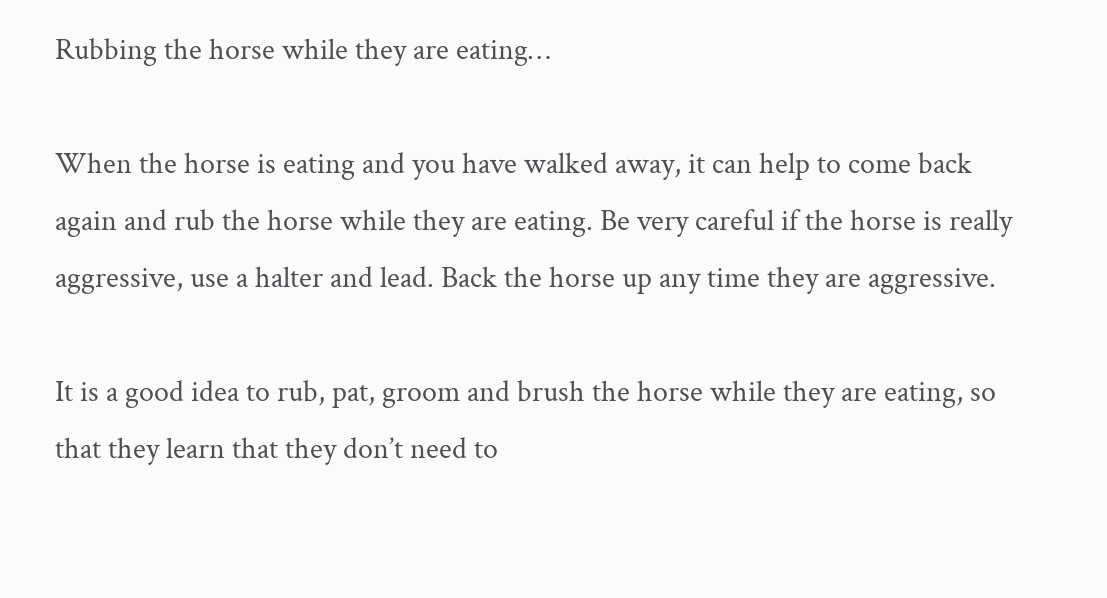Rubbing the horse while they are eating…

When the horse is eating and you have walked away, it can help to come back again and rub the horse while they are eating. Be very careful if the horse is really aggressive, use a halter and lead. Back the horse up any time they are aggressive.

It is a good idea to rub, pat, groom and brush the horse while they are eating, so that they learn that they don’t need to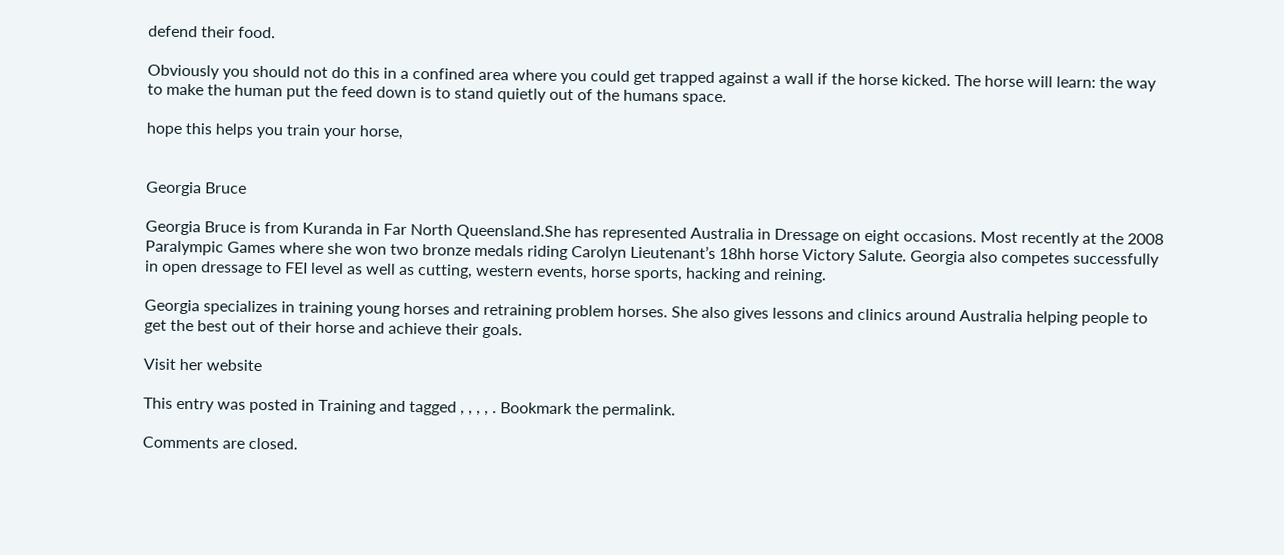defend their food.

Obviously you should not do this in a confined area where you could get trapped against a wall if the horse kicked. The horse will learn: the way to make the human put the feed down is to stand quietly out of the humans space.

hope this helps you train your horse,


Georgia Bruce

Georgia Bruce is from Kuranda in Far North Queensland.She has represented Australia in Dressage on eight occasions. Most recently at the 2008 Paralympic Games where she won two bronze medals riding Carolyn Lieutenant’s 18hh horse Victory Salute. Georgia also competes successfully in open dressage to FEI level as well as cutting, western events, horse sports, hacking and reining.

Georgia specializes in training young horses and retraining problem horses. She also gives lessons and clinics around Australia helping people to get the best out of their horse and achieve their goals.

Visit her website

This entry was posted in Training and tagged , , , , . Bookmark the permalink.

Comments are closed.